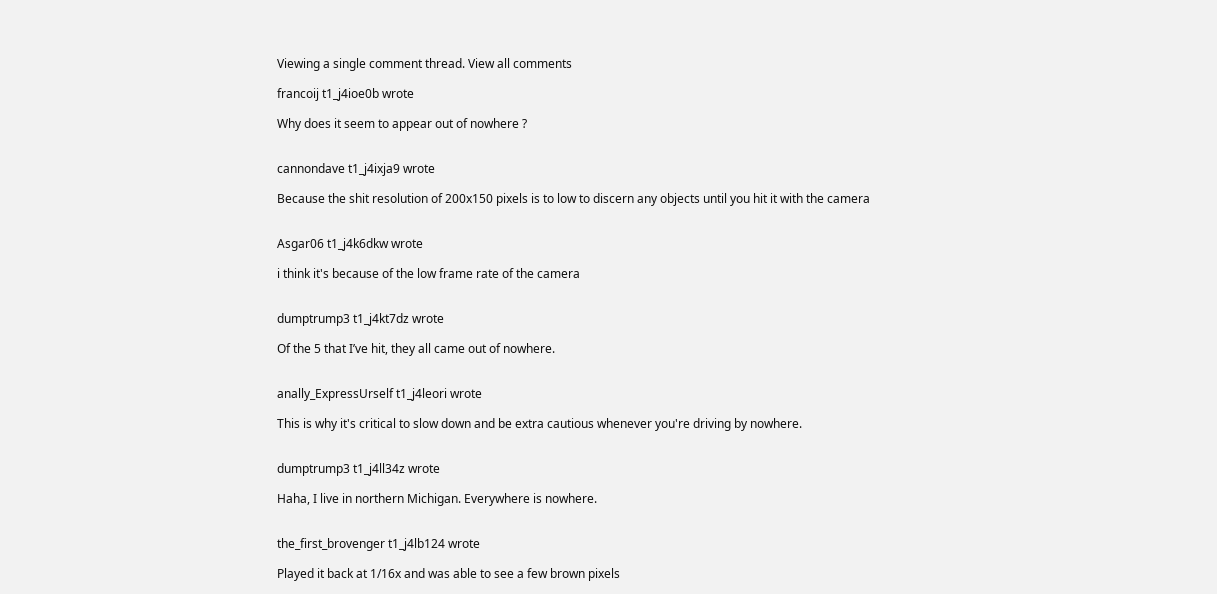Viewing a single comment thread. View all comments

francoij t1_j4ioe0b wrote

Why does it seem to appear out of nowhere ?


cannondave t1_j4ixja9 wrote

Because the shit resolution of 200x150 pixels is to low to discern any objects until you hit it with the camera


Asgar06 t1_j4k6dkw wrote

i think it's because of the low frame rate of the camera


dumptrump3 t1_j4kt7dz wrote

Of the 5 that I’ve hit, they all came out of nowhere.


anally_ExpressUrself t1_j4leori wrote

This is why it's critical to slow down and be extra cautious whenever you're driving by nowhere.


dumptrump3 t1_j4ll34z wrote

Haha, I live in northern Michigan. Everywhere is nowhere.


the_first_brovenger t1_j4lb124 wrote

Played it back at 1/16x and was able to see a few brown pixels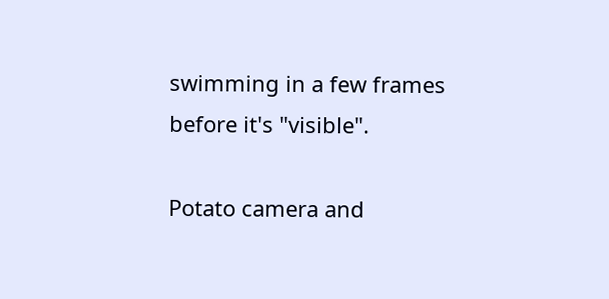swimming in a few frames before it's "visible".

Potato camera and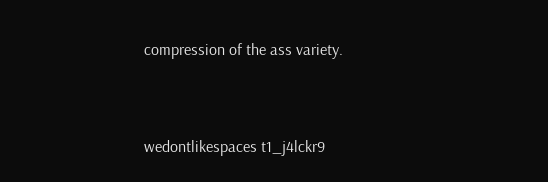compression of the ass variety.


wedontlikespaces t1_j4lckr9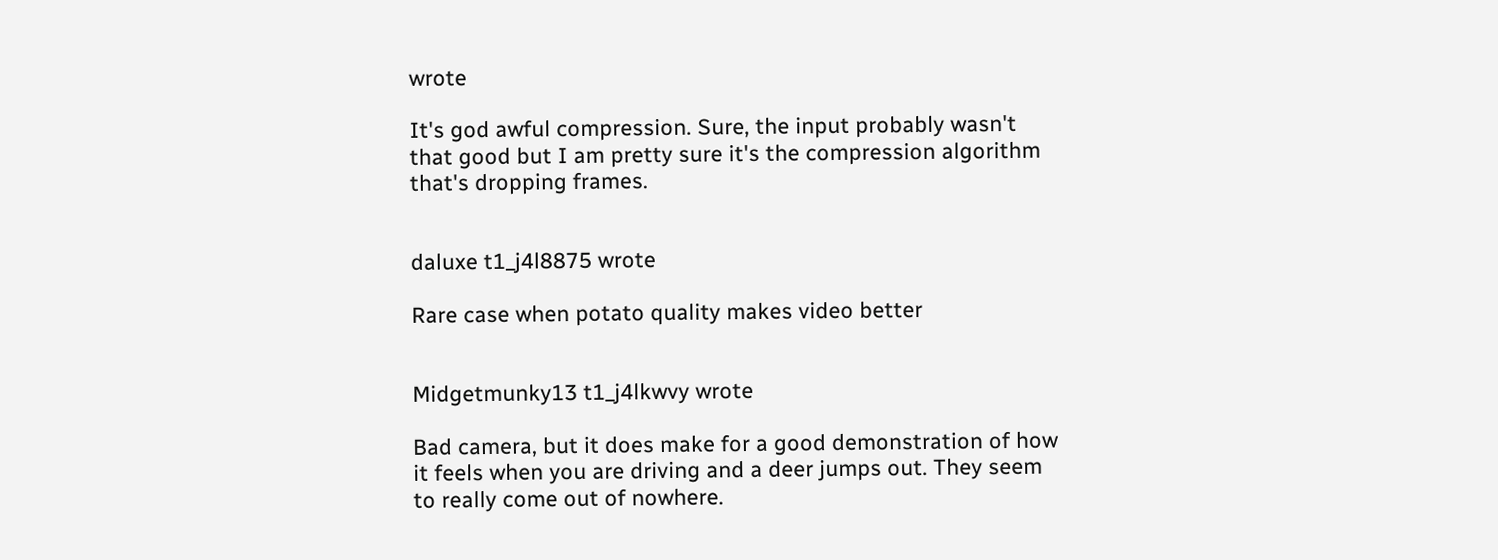wrote

It's god awful compression. Sure, the input probably wasn't that good but I am pretty sure it's the compression algorithm that's dropping frames.


daluxe t1_j4l8875 wrote

Rare case when potato quality makes video better


Midgetmunky13 t1_j4lkwvy wrote

Bad camera, but it does make for a good demonstration of how it feels when you are driving and a deer jumps out. They seem to really come out of nowhere.